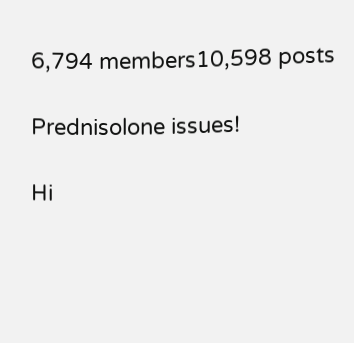6,794 members10,598 posts

Prednisolone issues!

Hi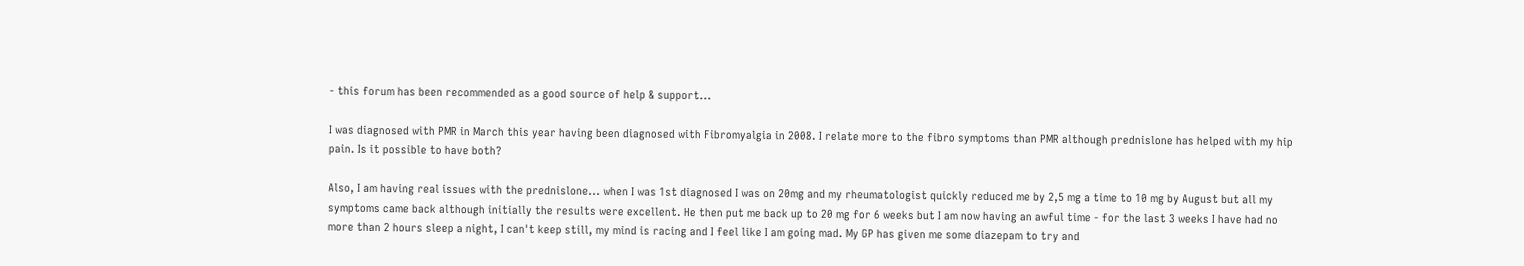- this forum has been recommended as a good source of help & support...

I was diagnosed with PMR in March this year having been diagnosed with Fibromyalgia in 2008. I relate more to the fibro symptoms than PMR although prednislone has helped with my hip pain. Is it possible to have both?

Also, I am having real issues with the prednislone... when I was 1st diagnosed I was on 20mg and my rheumatologist quickly reduced me by 2,5 mg a time to 10 mg by August but all my symptoms came back although initially the results were excellent. He then put me back up to 20 mg for 6 weeks but I am now having an awful time - for the last 3 weeks I have had no more than 2 hours sleep a night, I can't keep still, my mind is racing and I feel like I am going mad. My GP has given me some diazepam to try and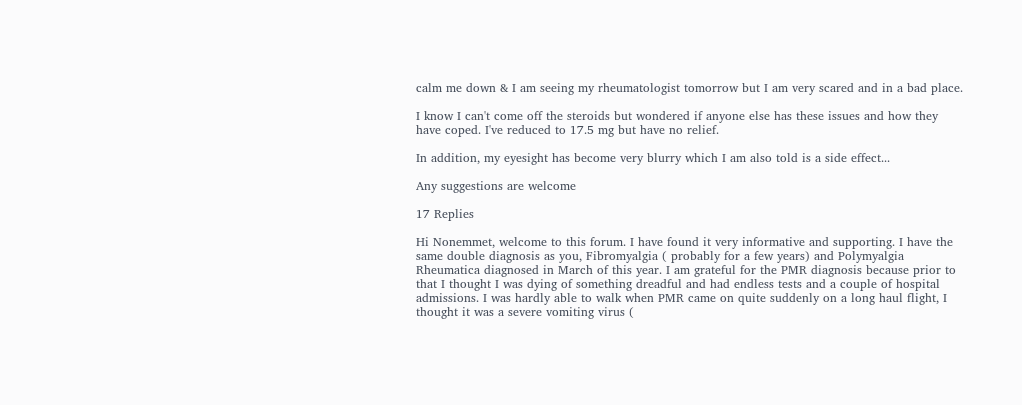calm me down & I am seeing my rheumatologist tomorrow but I am very scared and in a bad place.

I know I can't come off the steroids but wondered if anyone else has these issues and how they have coped. I've reduced to 17.5 mg but have no relief.

In addition, my eyesight has become very blurry which I am also told is a side effect...

Any suggestions are welcome

17 Replies

Hi Nonemmet, welcome to this forum. I have found it very informative and supporting. I have the same double diagnosis as you, Fibromyalgia ( probably for a few years) and Polymyalgia Rheumatica diagnosed in March of this year. I am grateful for the PMR diagnosis because prior to that I thought I was dying of something dreadful and had endless tests and a couple of hospital admissions. I was hardly able to walk when PMR came on quite suddenly on a long haul flight, I thought it was a severe vomiting virus (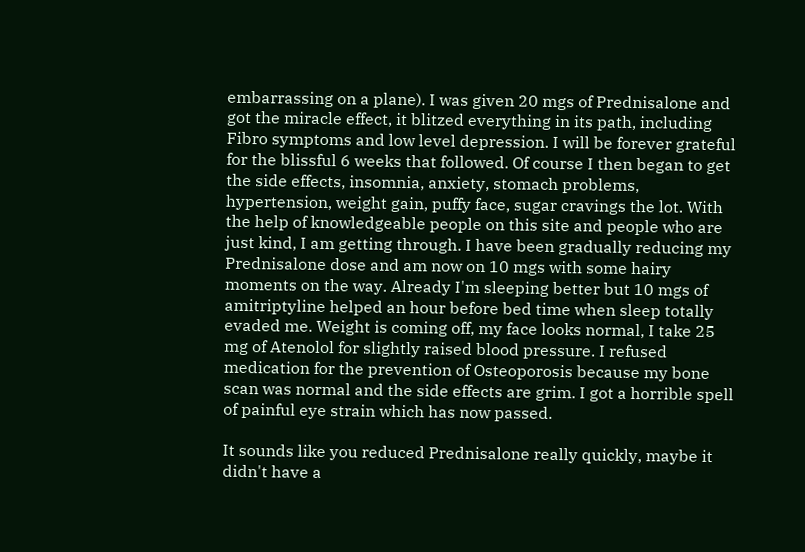embarrassing on a plane). I was given 20 mgs of Prednisalone and got the miracle effect, it blitzed everything in its path, including Fibro symptoms and low level depression. I will be forever grateful for the blissful 6 weeks that followed. Of course I then began to get the side effects, insomnia, anxiety, stomach problems, hypertension, weight gain, puffy face, sugar cravings the lot. With the help of knowledgeable people on this site and people who are just kind, I am getting through. I have been gradually reducing my Prednisalone dose and am now on 10 mgs with some hairy moments on the way. Already I'm sleeping better but 10 mgs of amitriptyline helped an hour before bed time when sleep totally evaded me. Weight is coming off, my face looks normal, I take 25 mg of Atenolol for slightly raised blood pressure. I refused medication for the prevention of Osteoporosis because my bone scan was normal and the side effects are grim. I got a horrible spell of painful eye strain which has now passed.

It sounds like you reduced Prednisalone really quickly, maybe it didn't have a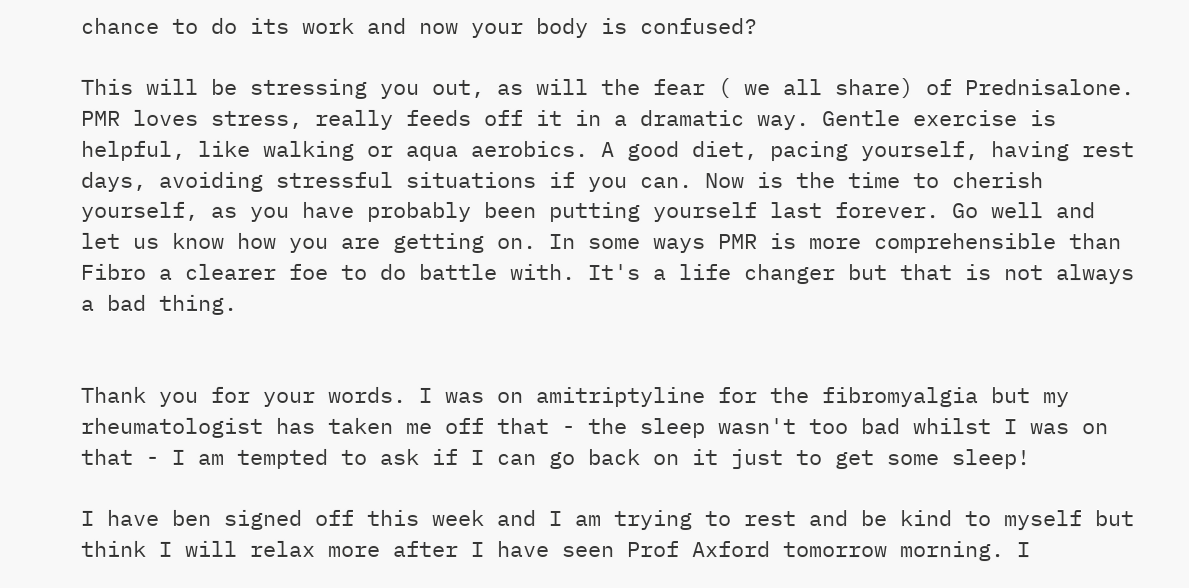chance to do its work and now your body is confused?

This will be stressing you out, as will the fear ( we all share) of Prednisalone. PMR loves stress, really feeds off it in a dramatic way. Gentle exercise is helpful, like walking or aqua aerobics. A good diet, pacing yourself, having rest days, avoiding stressful situations if you can. Now is the time to cherish yourself, as you have probably been putting yourself last forever. Go well and let us know how you are getting on. In some ways PMR is more comprehensible than Fibro a clearer foe to do battle with. It's a life changer but that is not always a bad thing.


Thank you for your words. I was on amitriptyline for the fibromyalgia but my rheumatologist has taken me off that - the sleep wasn't too bad whilst I was on that - I am tempted to ask if I can go back on it just to get some sleep!

I have ben signed off this week and I am trying to rest and be kind to myself but think I will relax more after I have seen Prof Axford tomorrow morning. I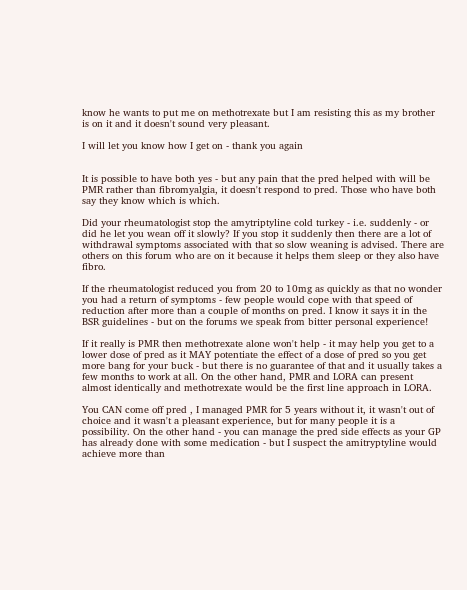know he wants to put me on methotrexate but I am resisting this as my brother is on it and it doesn't sound very pleasant.

I will let you know how I get on - thank you again


It is possible to have both yes - but any pain that the pred helped with will be PMR rather than fibromyalgia, it doesn't respond to pred. Those who have both say they know which is which.

Did your rheumatologist stop the amytriptyline cold turkey - i.e. suddenly - or did he let you wean off it slowly? If you stop it suddenly then there are a lot of withdrawal symptoms associated with that so slow weaning is advised. There are others on this forum who are on it because it helps them sleep or they also have fibro.

If the rheumatologist reduced you from 20 to 10mg as quickly as that no wonder you had a return of symptoms - few people would cope with that speed of reduction after more than a couple of months on pred. I know it says it in the BSR guidelines - but on the forums we speak from bitter personal experience!

If it really is PMR then methotrexate alone won't help - it may help you get to a lower dose of pred as it MAY potentiate the effect of a dose of pred so you get more bang for your buck - but there is no guarantee of that and it usually takes a few months to work at all. On the other hand, PMR and LORA can present almost identically and methotrexate would be the first line approach in LORA.

You CAN come off pred , I managed PMR for 5 years without it, it wasn't out of choice and it wasn't a pleasant experience, but for many people it is a possibility. On the other hand - you can manage the pred side effects as your GP has already done with some medication - but I suspect the amitryptyline would achieve more than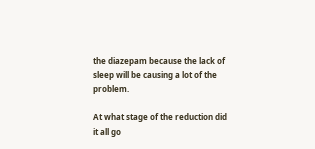the diazepam because the lack of sleep will be causing a lot of the problem.

At what stage of the reduction did it all go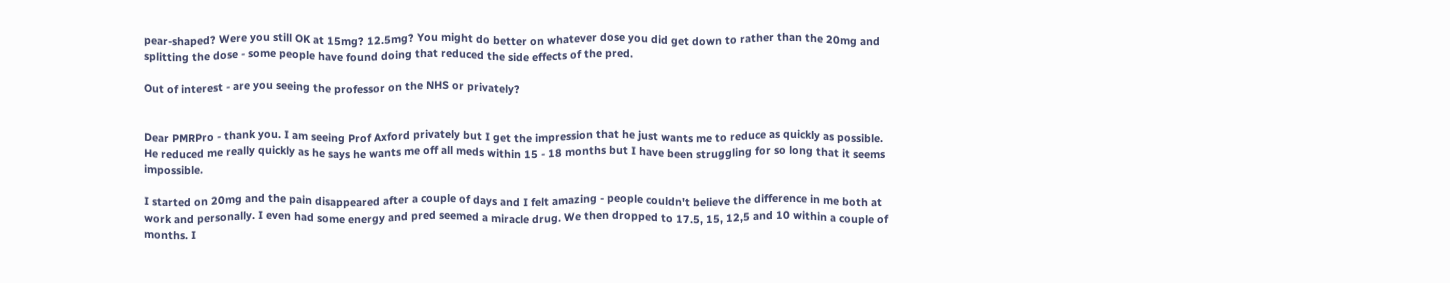pear-shaped? Were you still OK at 15mg? 12.5mg? You might do better on whatever dose you did get down to rather than the 20mg and splitting the dose - some people have found doing that reduced the side effects of the pred.

Out of interest - are you seeing the professor on the NHS or privately?


Dear PMRPro - thank you. I am seeing Prof Axford privately but I get the impression that he just wants me to reduce as quickly as possible. He reduced me really quickly as he says he wants me off all meds within 15 - 18 months but I have been struggling for so long that it seems impossible.

I started on 20mg and the pain disappeared after a couple of days and I felt amazing - people couldn't believe the difference in me both at work and personally. I even had some energy and pred seemed a miracle drug. We then dropped to 17.5, 15, 12,5 and 10 within a couple of months. I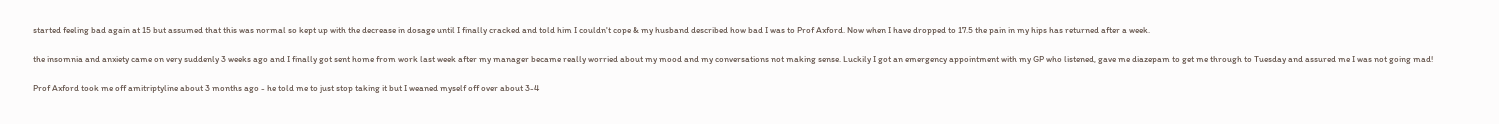started feeling bad again at 15 but assumed that this was normal so kept up with the decrease in dosage until I finally cracked and told him I couldn't cope & my husband described how bad I was to Prof Axford. Now when I have dropped to 17.5 the pain in my hips has returned after a week.

the insomnia and anxiety came on very suddenly 3 weeks ago and I finally got sent home from work last week after my manager became really worried about my mood and my conversations not making sense. Luckily I got an emergency appointment with my GP who listened, gave me diazepam to get me through to Tuesday and assured me I was not going mad!

Prof Axford took me off amitriptyline about 3 months ago - he told me to just stop taking it but I weaned myself off over about 3-4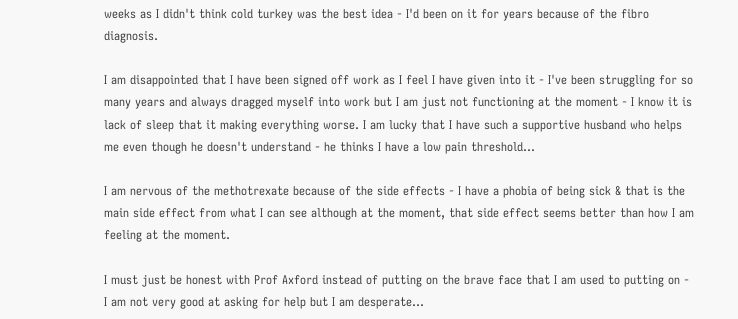weeks as I didn't think cold turkey was the best idea - I'd been on it for years because of the fibro diagnosis.

I am disappointed that I have been signed off work as I feel I have given into it - I've been struggling for so many years and always dragged myself into work but I am just not functioning at the moment - I know it is lack of sleep that it making everything worse. I am lucky that I have such a supportive husband who helps me even though he doesn't understand - he thinks I have a low pain threshold...

I am nervous of the methotrexate because of the side effects - I have a phobia of being sick & that is the main side effect from what I can see although at the moment, that side effect seems better than how I am feeling at the moment.

I must just be honest with Prof Axford instead of putting on the brave face that I am used to putting on - I am not very good at asking for help but I am desperate...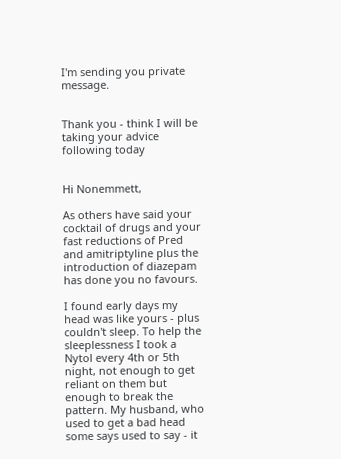I'm sending you private message.


Thank you - think I will be taking your advice following today


Hi Nonemmett,

As others have said your cocktail of drugs and your fast reductions of Pred and amitriptyline plus the introduction of diazepam has done you no favours.

I found early days my head was like yours - plus couldn't sleep. To help the sleeplessness I took a Nytol every 4th or 5th night, not enough to get reliant on them but enough to break the pattern. My husband, who used to get a bad head some says used to say - it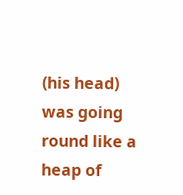(his head) was going round like a heap of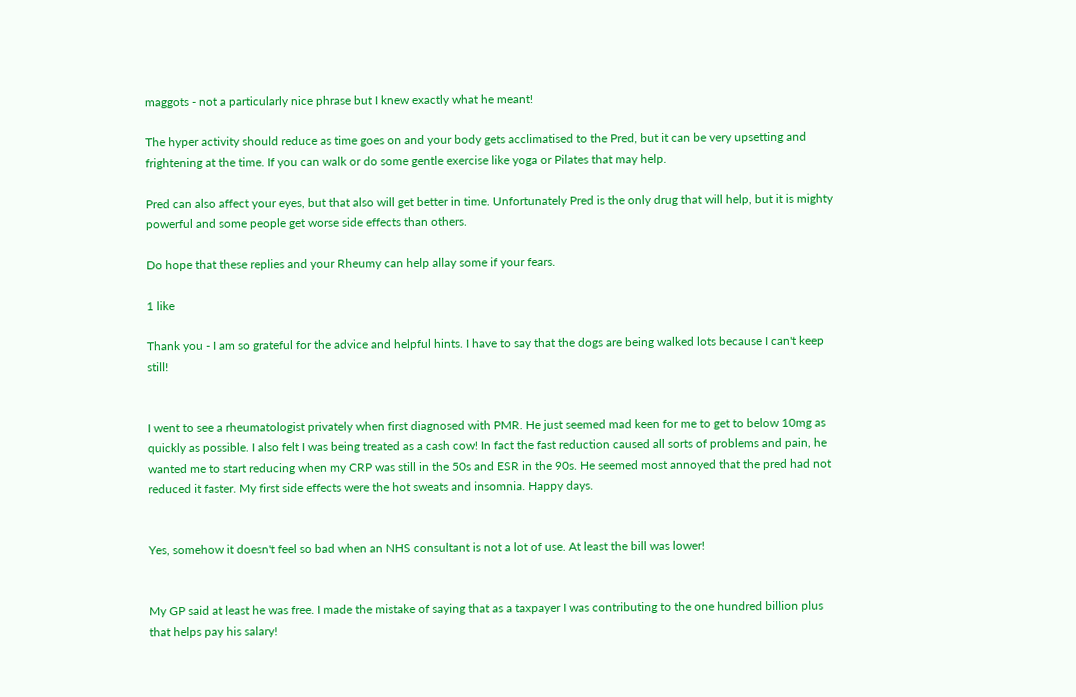maggots - not a particularly nice phrase but I knew exactly what he meant!

The hyper activity should reduce as time goes on and your body gets acclimatised to the Pred, but it can be very upsetting and frightening at the time. If you can walk or do some gentle exercise like yoga or Pilates that may help.

Pred can also affect your eyes, but that also will get better in time. Unfortunately Pred is the only drug that will help, but it is mighty powerful and some people get worse side effects than others.

Do hope that these replies and your Rheumy can help allay some if your fears.

1 like

Thank you - I am so grateful for the advice and helpful hints. I have to say that the dogs are being walked lots because I can't keep still!


I went to see a rheumatologist privately when first diagnosed with PMR. He just seemed mad keen for me to get to below 10mg as quickly as possible. I also felt I was being treated as a cash cow! In fact the fast reduction caused all sorts of problems and pain, he wanted me to start reducing when my CRP was still in the 50s and ESR in the 90s. He seemed most annoyed that the pred had not reduced it faster. My first side effects were the hot sweats and insomnia. Happy days.


Yes, somehow it doesn't feel so bad when an NHS consultant is not a lot of use. At least the bill was lower!


My GP said at least he was free. I made the mistake of saying that as a taxpayer I was contributing to the one hundred billion plus that helps pay his salary!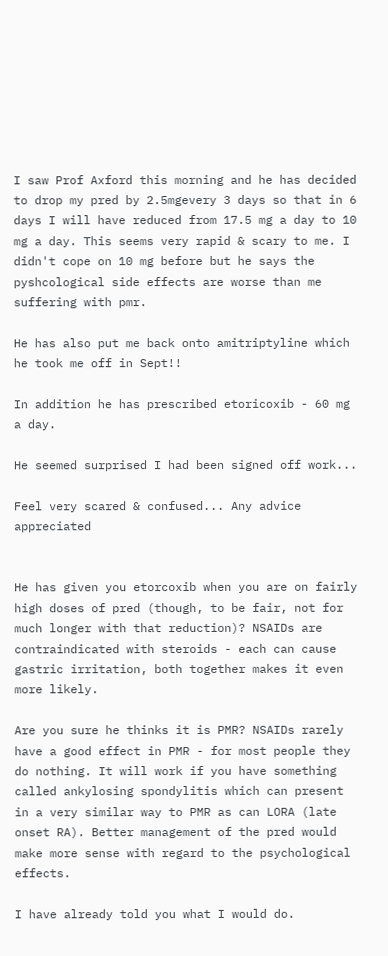I saw Prof Axford this morning and he has decided to drop my pred by 2.5mgevery 3 days so that in 6 days I will have reduced from 17.5 mg a day to 10 mg a day. This seems very rapid & scary to me. I didn't cope on 10 mg before but he says the pyshcological side effects are worse than me suffering with pmr.

He has also put me back onto amitriptyline which he took me off in Sept!!

In addition he has prescribed etoricoxib - 60 mg a day.

He seemed surprised I had been signed off work...

Feel very scared & confused... Any advice appreciated


He has given you etorcoxib when you are on fairly high doses of pred (though, to be fair, not for much longer with that reduction)? NSAIDs are contraindicated with steroids - each can cause gastric irritation, both together makes it even more likely.

Are you sure he thinks it is PMR? NSAIDs rarely have a good effect in PMR - for most people they do nothing. It will work if you have something called ankylosing spondylitis which can present in a very similar way to PMR as can LORA (late onset RA). Better management of the pred would make more sense with regard to the psychological effects.

I have already told you what I would do.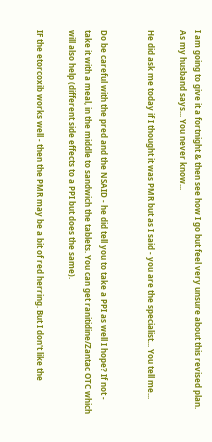I am going to give it a fortnight & then see how I go but feel very unsure about this revised plan. As my husband says... You never know...

He did ask me today if I thought it was PMR but as I said - you are the specialist... You tell me...


Do be careful with the pred and the NSAID - he did tell you to take a PPI as well I hope? If not - take it with a meal, in the middle to sandwich the tablets. You can get ranitidine/Zantac OTC which will also help (different side effects to a PPI but does the same).

IF the etorcoxib works well - then the PMR may be a bit of red herring. But I don't like the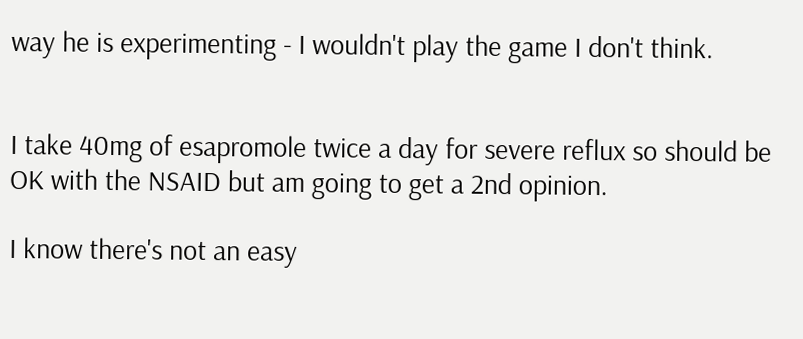way he is experimenting - I wouldn't play the game I don't think.


I take 40mg of esapromole twice a day for severe reflux so should be OK with the NSAID but am going to get a 2nd opinion.

I know there's not an easy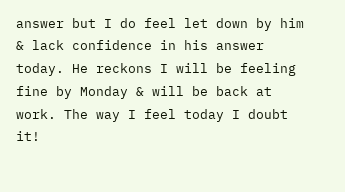answer but I do feel let down by him & lack confidence in his answer today. He reckons I will be feeling fine by Monday & will be back at work. The way I feel today I doubt it!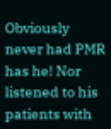Obviously never had PMR has he! Nor listened to his patients with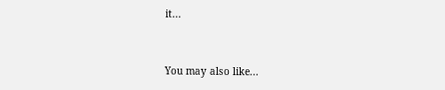it...


You may also like...